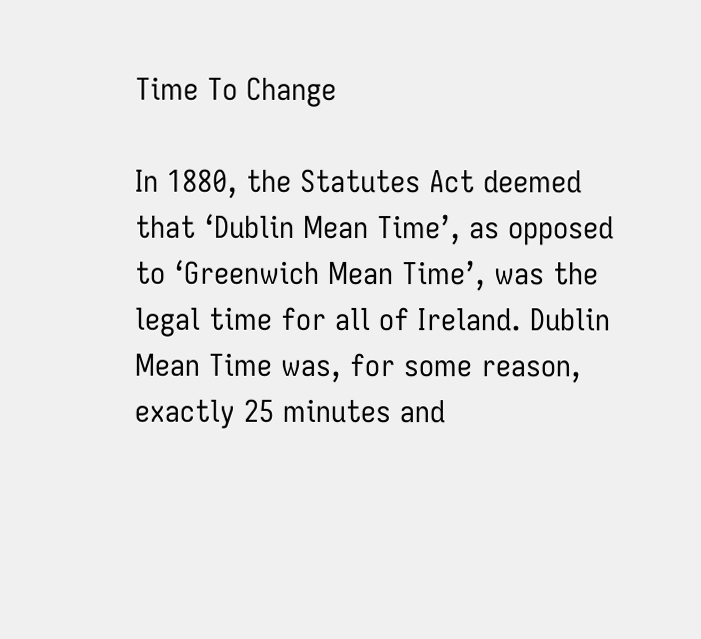Time To Change

In 1880, the Statutes Act deemed that ‘Dublin Mean Time’, as opposed to ‘Greenwich Mean Time’, was the legal time for all of Ireland. Dublin Mean Time was, for some reason, exactly 25 minutes and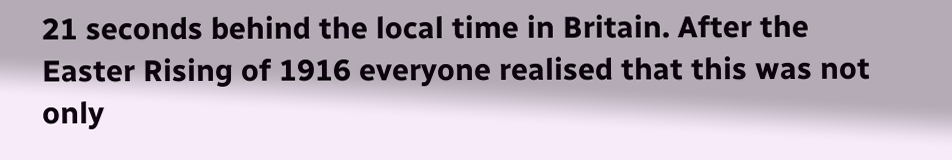21 seconds behind the local time in Britain. After the Easter Rising of 1916 everyone realised that this was not only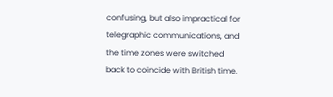confusing, but also impractical for telegraphic communications, and the time zones were switched back to coincide with British time.